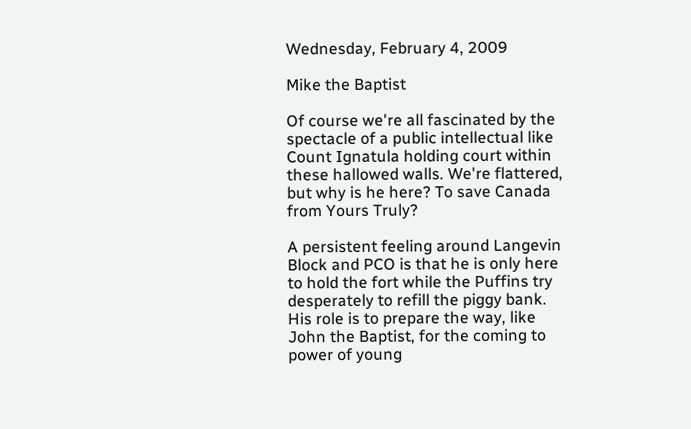Wednesday, February 4, 2009

Mike the Baptist

Of course we're all fascinated by the spectacle of a public intellectual like Count Ignatula holding court within these hallowed walls. We're flattered, but why is he here? To save Canada from Yours Truly?

A persistent feeling around Langevin Block and PCO is that he is only here to hold the fort while the Puffins try desperately to refill the piggy bank. His role is to prepare the way, like John the Baptist, for the coming to power of young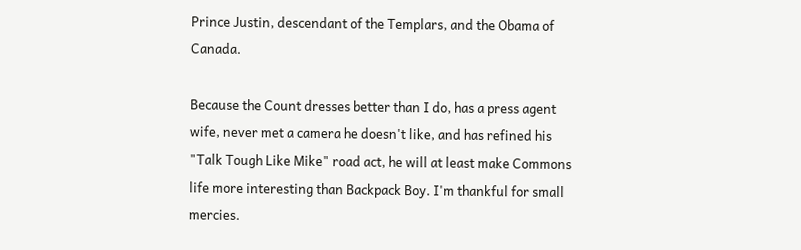Prince Justin, descendant of the Templars, and the Obama of Canada.

Because the Count dresses better than I do, has a press agent wife, never met a camera he doesn't like, and has refined his "Talk Tough Like Mike" road act, he will at least make Commons life more interesting than Backpack Boy. I'm thankful for small mercies.